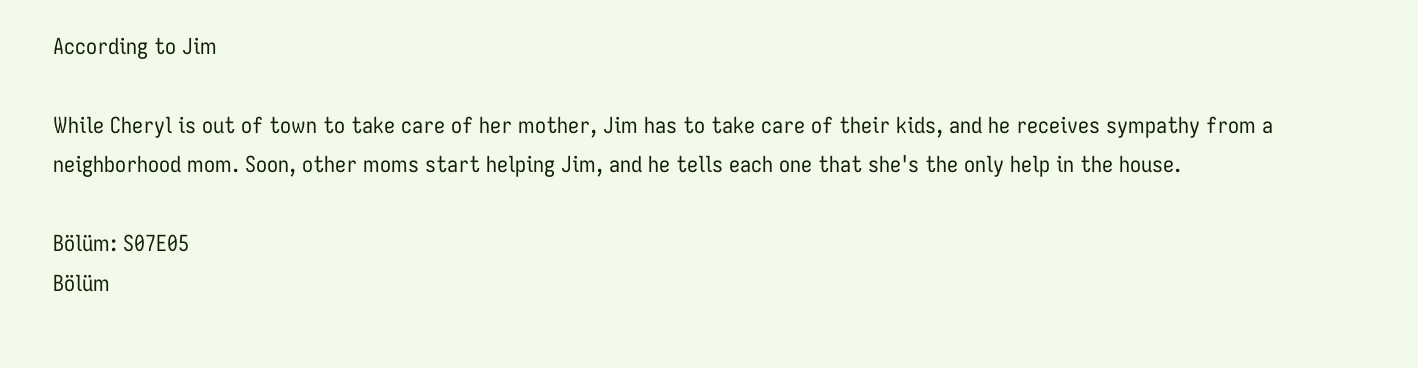According to Jim

While Cheryl is out of town to take care of her mother, Jim has to take care of their kids, and he receives sympathy from a neighborhood mom. Soon, other moms start helping Jim, and he tells each one that she's the only help in the house.

Bölüm: S07E05
Bölüm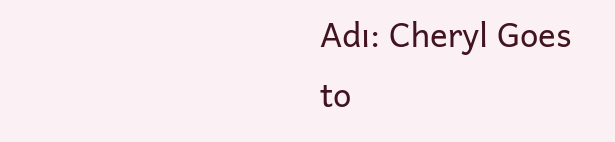Adı: Cheryl Goes to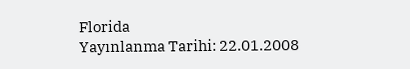Florida
Yayınlanma Tarihi: 22.01.2008